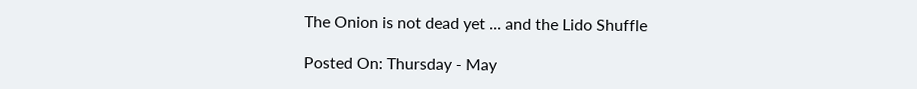The Onion is not dead yet ... and the Lido Shuffle

Posted On: Thursday - May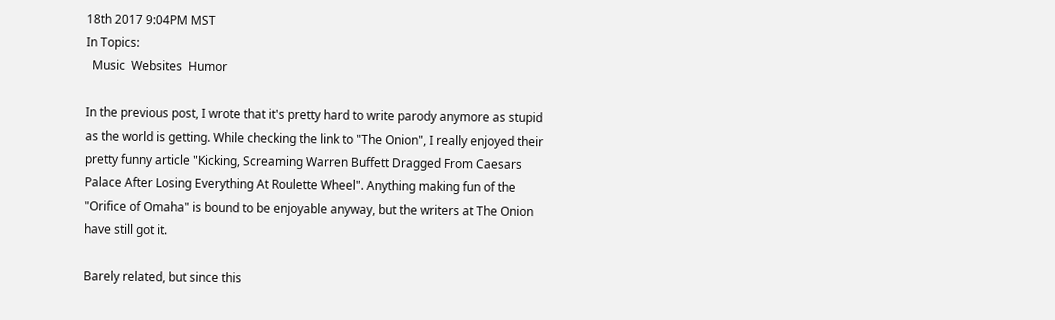18th 2017 9:04PM MST
In Topics:
  Music  Websites  Humor

In the previous post, I wrote that it's pretty hard to write parody anymore as stupid as the world is getting. While checking the link to "The Onion", I really enjoyed their pretty funny article "Kicking, Screaming Warren Buffett Dragged From Caesars Palace After Losing Everything At Roulette Wheel". Anything making fun of the "Orifice of Omaha" is bound to be enjoyable anyway, but the writers at The Onion have still got it.

Barely related, but since this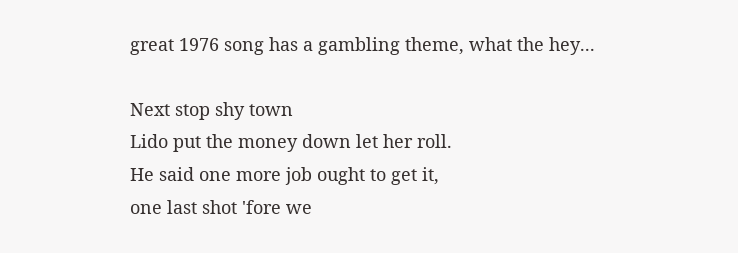great 1976 song has a gambling theme, what the hey...

Next stop shy town
Lido put the money down let her roll.
He said one more job ought to get it,
one last shot 'fore we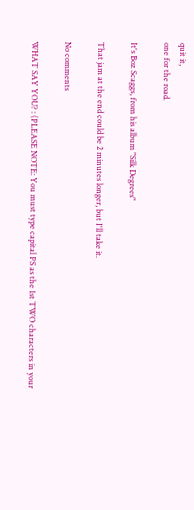quit it,
one for the road.

It's Boz Scaggs, from his album "Silk Degrees"

That jam at the end could be 2 minutes longer, but I'll take it.

No comments

WHAT SAY YOU? : (PLEASE NOTE: You must type capital PS as the 1st TWO characters in your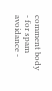comment body - for spam avoidance -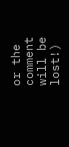or the comment will be lost!)